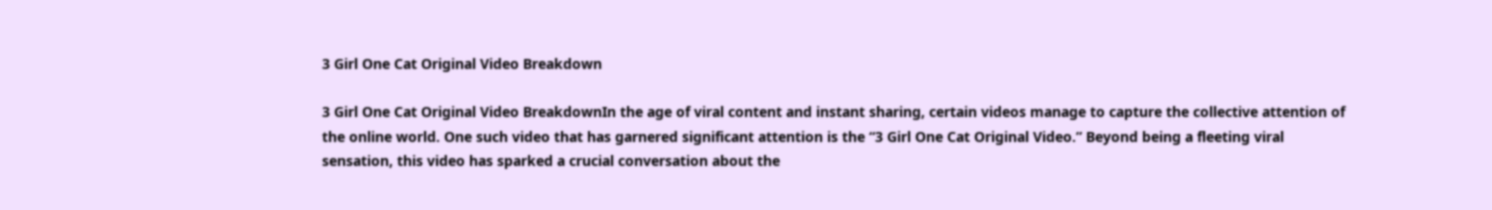3 Girl One Cat Original Video Breakdown

3 Girl One Cat Original Video BreakdownIn the age of viral content and instant sharing, certain videos manage to capture the collective attention of the online world. One such video that has garnered significant attention is the “3 Girl One Cat Original Video.” Beyond being a fleeting viral sensation, this video has sparked a crucial conversation about the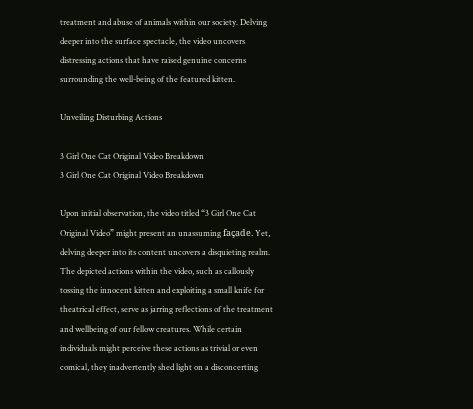treatment and abuse of animals within our society. Delving deeper into the surface spectacle, the video uncovers distressing actions that have raised genuine concerns surrounding the well-being of the featured kitten.

Unveiling Disturbing Actions

3 Girl One Cat Original Video Breakdown
3 Girl One Cat Original Video Breakdown

Upon initial observation, the video titled “3 Girl One Cat Original Video” might present an unassuming façade. Yet, delving deeper into its content uncovers a disquieting realm. The depicted actions within the video, such as callously tossing the innocent kitten and exploiting a small knife for theatrical effect, serve as jarring reflections of the treatment and wellbeing of our fellow creatures. While certain individuals might perceive these actions as trivial or even comical, they inadvertently shed light on a disconcerting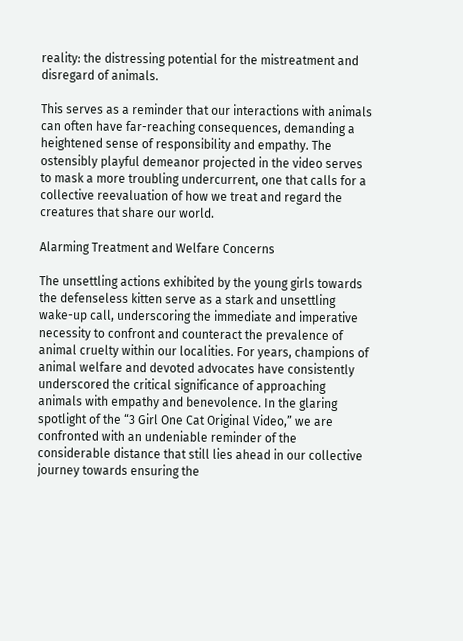reality: the distressing potential for the mistreatment and disregard of animals.

This serves as a reminder that our interactions with animals can often have far-reaching consequences, demanding a heightened sense of responsibility and empathy. The ostensibly playful demeanor projected in the video serves to mask a more troubling undercurrent, one that calls for a collective reevaluation of how we treat and regard the creatures that share our world.

Alarming Treatment and Welfare Concerns

The unsettling actions exhibited by the young girls towards the defenseless kitten serve as a stark and unsettling wake-up call, underscoring the immediate and imperative necessity to confront and counteract the prevalence of animal cruelty within our localities. For years, champions of animal welfare and devoted advocates have consistently underscored the critical significance of approaching animals with empathy and benevolence. In the glaring spotlight of the “3 Girl One Cat Original Video,” we are confronted with an undeniable reminder of the considerable distance that still lies ahead in our collective journey towards ensuring the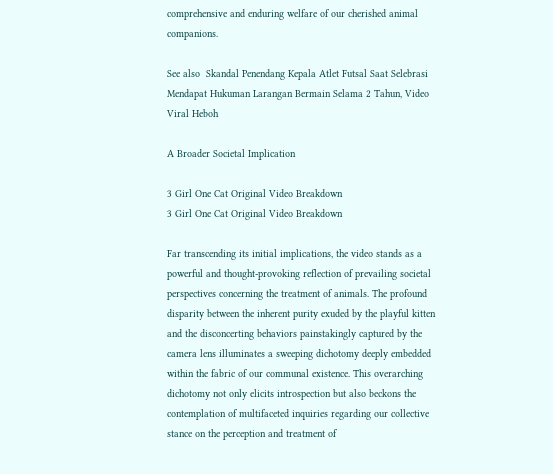comprehensive and enduring welfare of our cherished animal companions.

See also  Skandal Penendang Kepala Atlet Futsal Saat Selebrasi Mendapat Hukuman Larangan Bermain Selama 2 Tahun, Video Viral Heboh

A Broader Societal Implication

3 Girl One Cat Original Video Breakdown
3 Girl One Cat Original Video Breakdown

Far transcending its initial implications, the video stands as a powerful and thought-provoking reflection of prevailing societal perspectives concerning the treatment of animals. The profound disparity between the inherent purity exuded by the playful kitten and the disconcerting behaviors painstakingly captured by the camera lens illuminates a sweeping dichotomy deeply embedded within the fabric of our communal existence. This overarching dichotomy not only elicits introspection but also beckons the contemplation of multifaceted inquiries regarding our collective stance on the perception and treatment of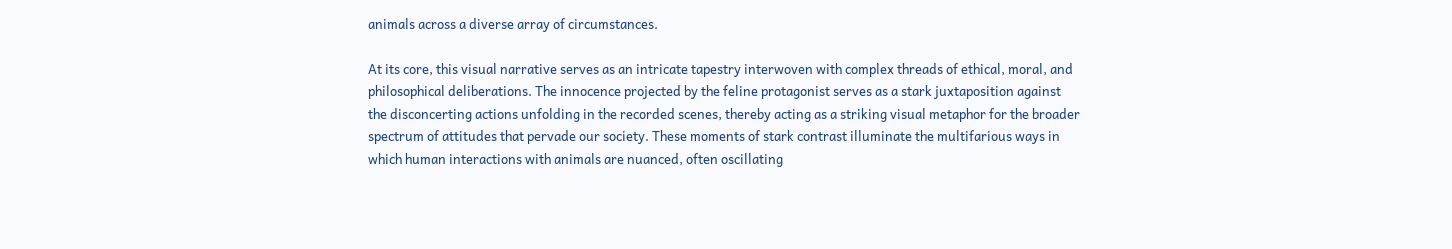animals across a diverse array of circumstances.

At its core, this visual narrative serves as an intricate tapestry interwoven with complex threads of ethical, moral, and philosophical deliberations. The innocence projected by the feline protagonist serves as a stark juxtaposition against the disconcerting actions unfolding in the recorded scenes, thereby acting as a striking visual metaphor for the broader spectrum of attitudes that pervade our society. These moments of stark contrast illuminate the multifarious ways in which human interactions with animals are nuanced, often oscillating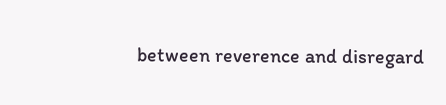between reverence and disregard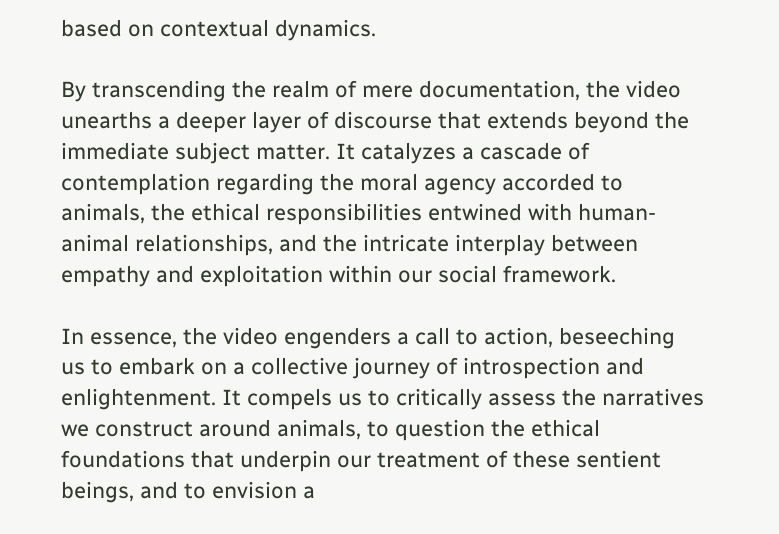based on contextual dynamics.

By transcending the realm of mere documentation, the video unearths a deeper layer of discourse that extends beyond the immediate subject matter. It catalyzes a cascade of contemplation regarding the moral agency accorded to animals, the ethical responsibilities entwined with human-animal relationships, and the intricate interplay between empathy and exploitation within our social framework.

In essence, the video engenders a call to action, beseeching us to embark on a collective journey of introspection and enlightenment. It compels us to critically assess the narratives we construct around animals, to question the ethical foundations that underpin our treatment of these sentient beings, and to envision a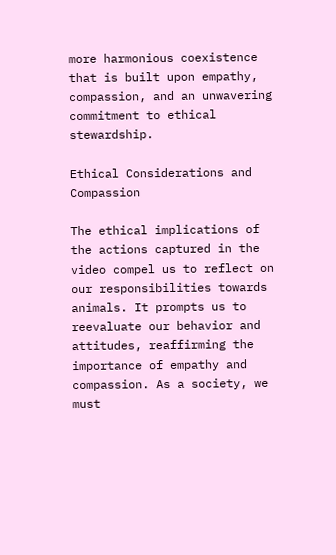more harmonious coexistence that is built upon empathy, compassion, and an unwavering commitment to ethical stewardship.

Ethical Considerations and Compassion

The ethical implications of the actions captured in the video compel us to reflect on our responsibilities towards animals. It prompts us to reevaluate our behavior and attitudes, reaffirming the importance of empathy and compassion. As a society, we must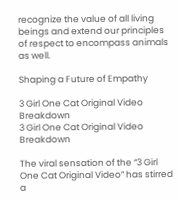recognize the value of all living beings and extend our principles of respect to encompass animals as well.

Shaping a Future of Empathy

3 Girl One Cat Original Video Breakdown
3 Girl One Cat Original Video Breakdown

The viral sensation of the “3 Girl One Cat Original Video” has stirred a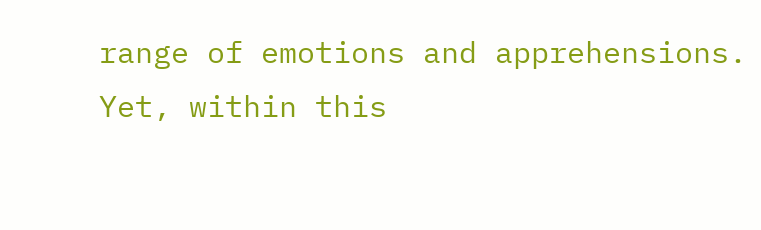range of emotions and apprehensions. Yet, within this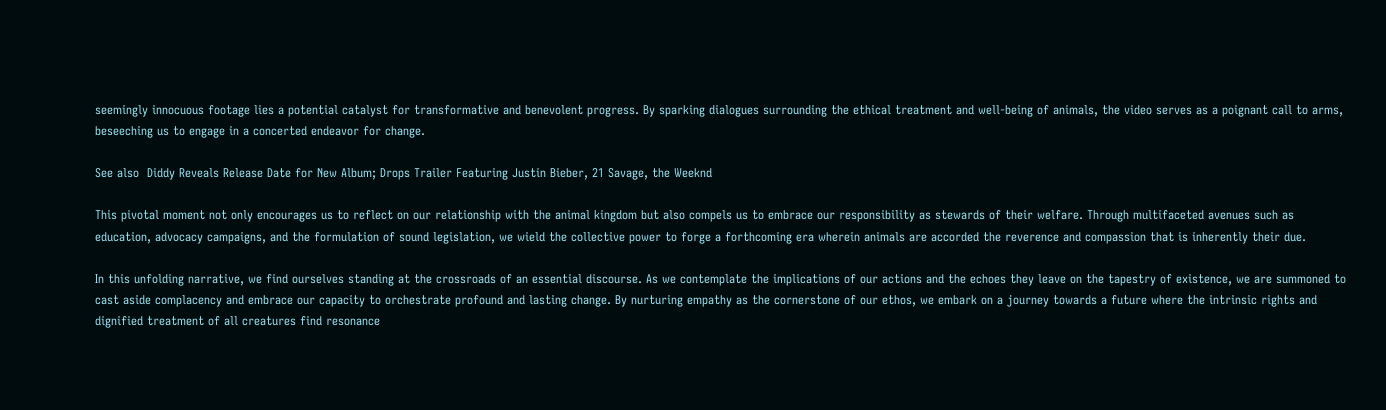seemingly innocuous footage lies a potential catalyst for transformative and benevolent progress. By sparking dialogues surrounding the ethical treatment and well-being of animals, the video serves as a poignant call to arms, beseeching us to engage in a concerted endeavor for change.

See also  Diddy Reveals Release Date for New Album; Drops Trailer Featuring Justin Bieber, 21 Savage, the Weeknd

This pivotal moment not only encourages us to reflect on our relationship with the animal kingdom but also compels us to embrace our responsibility as stewards of their welfare. Through multifaceted avenues such as education, advocacy campaigns, and the formulation of sound legislation, we wield the collective power to forge a forthcoming era wherein animals are accorded the reverence and compassion that is inherently their due.

In this unfolding narrative, we find ourselves standing at the crossroads of an essential discourse. As we contemplate the implications of our actions and the echoes they leave on the tapestry of existence, we are summoned to cast aside complacency and embrace our capacity to orchestrate profound and lasting change. By nurturing empathy as the cornerstone of our ethos, we embark on a journey towards a future where the intrinsic rights and dignified treatment of all creatures find resonance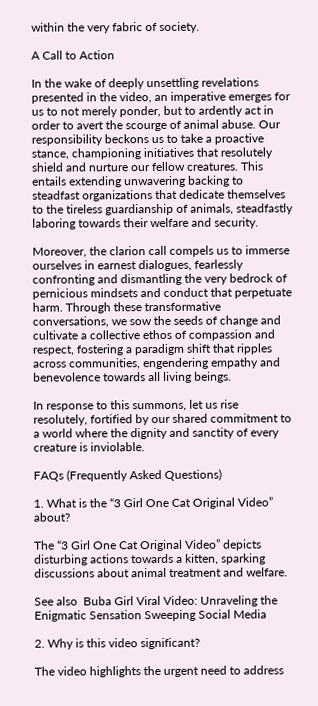within the very fabric of society.

A Call to Action

In the wake of deeply unsettling revelations presented in the video, an imperative emerges for us to not merely ponder, but to ardently act in order to avert the scourge of animal abuse. Our responsibility beckons us to take a proactive stance, championing initiatives that resolutely shield and nurture our fellow creatures. This entails extending unwavering backing to steadfast organizations that dedicate themselves to the tireless guardianship of animals, steadfastly laboring towards their welfare and security.

Moreover, the clarion call compels us to immerse ourselves in earnest dialogues, fearlessly confronting and dismantling the very bedrock of pernicious mindsets and conduct that perpetuate harm. Through these transformative conversations, we sow the seeds of change and cultivate a collective ethos of compassion and respect, fostering a paradigm shift that ripples across communities, engendering empathy and benevolence towards all living beings.

In response to this summons, let us rise resolutely, fortified by our shared commitment to a world where the dignity and sanctity of every creature is inviolable.

FAQs (Frequently Asked Questions)

1. What is the “3 Girl One Cat Original Video” about?

The “3 Girl One Cat Original Video” depicts disturbing actions towards a kitten, sparking discussions about animal treatment and welfare.

See also  Buba Girl Viral Video: Unraveling the Enigmatic Sensation Sweeping Social Media

2. Why is this video significant?

The video highlights the urgent need to address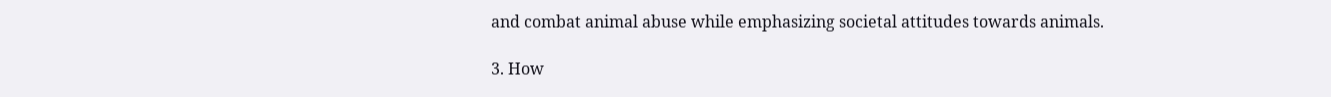and combat animal abuse while emphasizing societal attitudes towards animals.

3. How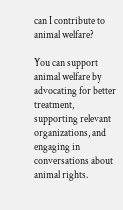can I contribute to animal welfare?

You can support animal welfare by advocating for better treatment, supporting relevant organizations, and engaging in conversations about animal rights.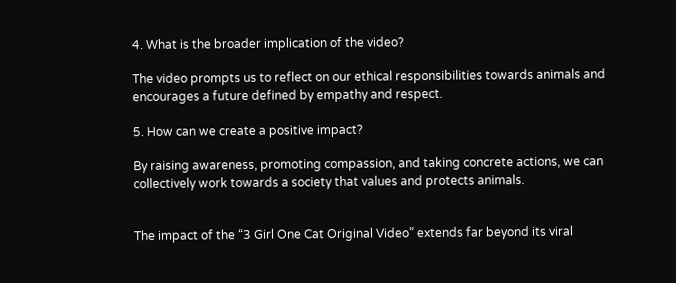4. What is the broader implication of the video?

The video prompts us to reflect on our ethical responsibilities towards animals and encourages a future defined by empathy and respect.

5. How can we create a positive impact?

By raising awareness, promoting compassion, and taking concrete actions, we can collectively work towards a society that values and protects animals.


The impact of the “3 Girl One Cat Original Video” extends far beyond its viral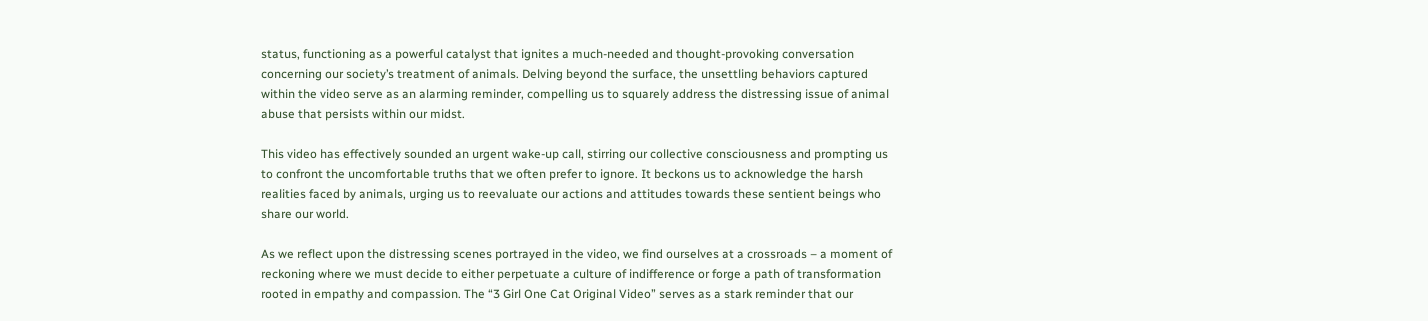status, functioning as a powerful catalyst that ignites a much-needed and thought-provoking conversation concerning our society’s treatment of animals. Delving beyond the surface, the unsettling behaviors captured within the video serve as an alarming reminder, compelling us to squarely address the distressing issue of animal abuse that persists within our midst.

This video has effectively sounded an urgent wake-up call, stirring our collective consciousness and prompting us to confront the uncomfortable truths that we often prefer to ignore. It beckons us to acknowledge the harsh realities faced by animals, urging us to reevaluate our actions and attitudes towards these sentient beings who share our world.

As we reflect upon the distressing scenes portrayed in the video, we find ourselves at a crossroads – a moment of reckoning where we must decide to either perpetuate a culture of indifference or forge a path of transformation rooted in empathy and compassion. The “3 Girl One Cat Original Video” serves as a stark reminder that our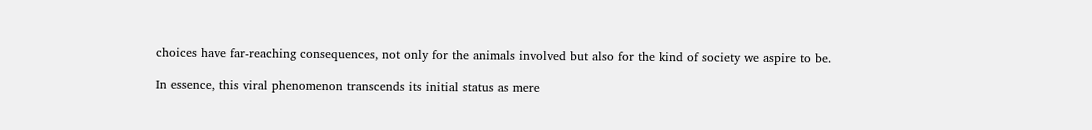choices have far-reaching consequences, not only for the animals involved but also for the kind of society we aspire to be.

In essence, this viral phenomenon transcends its initial status as mere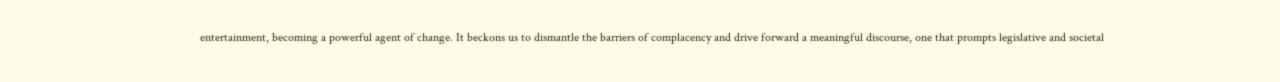entertainment, becoming a powerful agent of change. It beckons us to dismantle the barriers of complacency and drive forward a meaningful discourse, one that prompts legislative and societal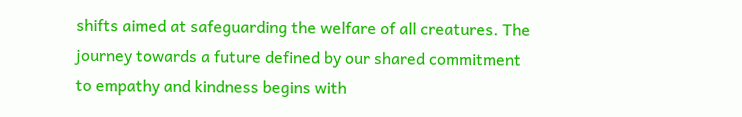shifts aimed at safeguarding the welfare of all creatures. The journey towards a future defined by our shared commitment to empathy and kindness begins with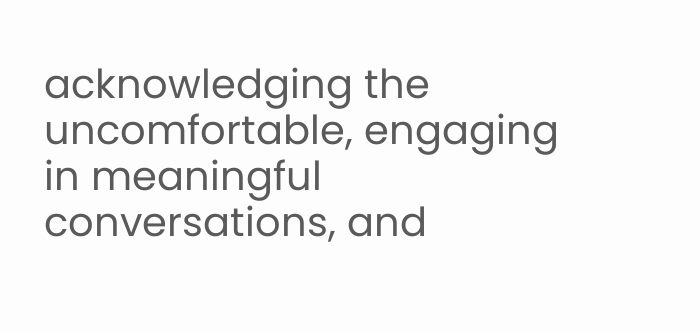acknowledging the uncomfortable, engaging in meaningful conversations, and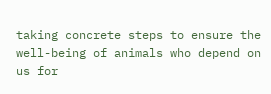taking concrete steps to ensure the well-being of animals who depend on us for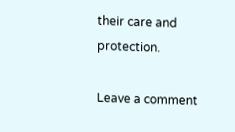their care and protection.

Leave a comment